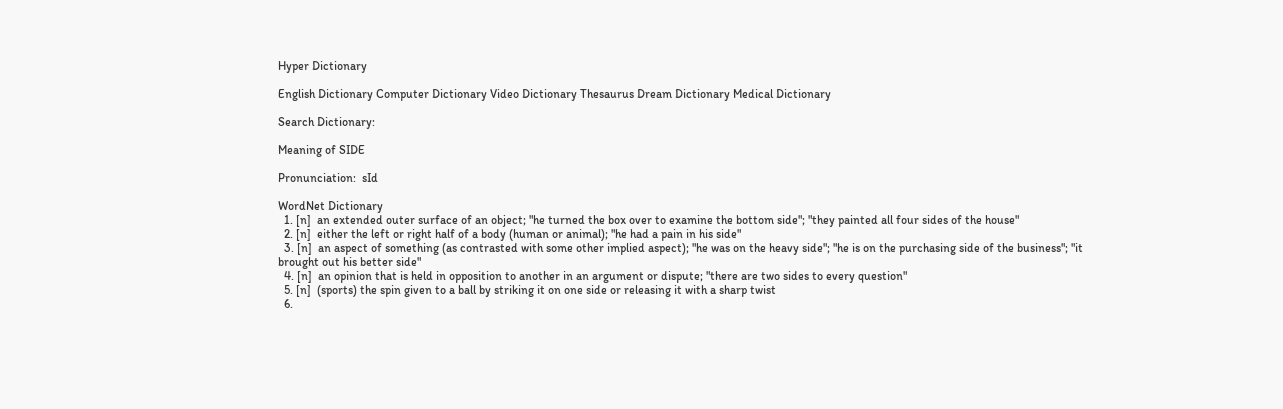Hyper Dictionary

English Dictionary Computer Dictionary Video Dictionary Thesaurus Dream Dictionary Medical Dictionary

Search Dictionary:

Meaning of SIDE

Pronunciation:  sId

WordNet Dictionary
  1. [n]  an extended outer surface of an object; "he turned the box over to examine the bottom side"; "they painted all four sides of the house"
  2. [n]  either the left or right half of a body (human or animal); "he had a pain in his side"
  3. [n]  an aspect of something (as contrasted with some other implied aspect); "he was on the heavy side"; "he is on the purchasing side of the business"; "it brought out his better side"
  4. [n]  an opinion that is held in opposition to another in an argument or dispute; "there are two sides to every question"
  5. [n]  (sports) the spin given to a ball by striking it on one side or releasing it with a sharp twist
  6.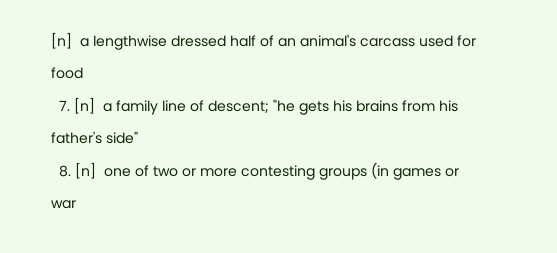[n]  a lengthwise dressed half of an animal's carcass used for food
  7. [n]  a family line of descent; "he gets his brains from his father's side"
  8. [n]  one of two or more contesting groups (in games or war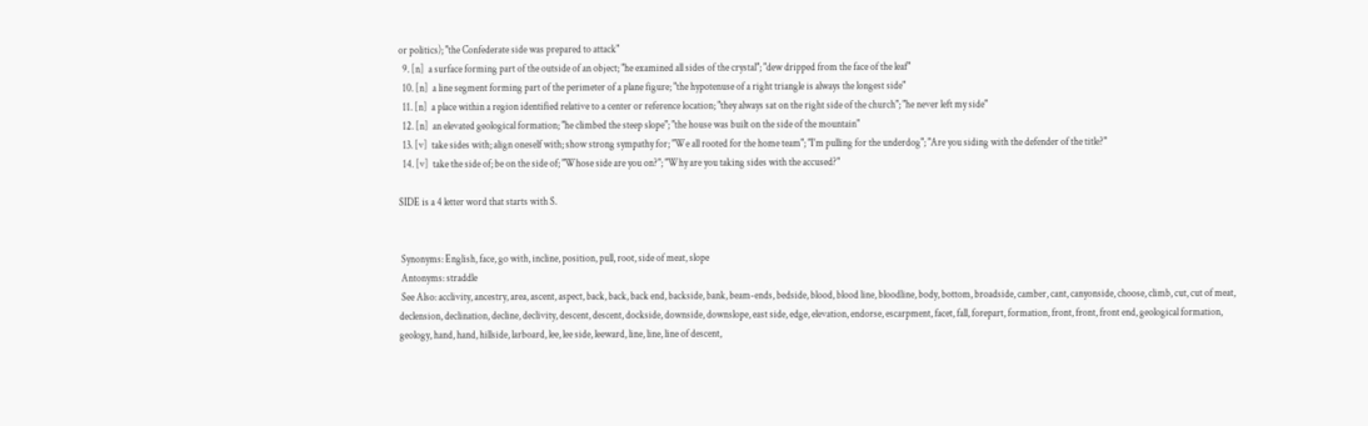or politics); "the Confederate side was prepared to attack"
  9. [n]  a surface forming part of the outside of an object; "he examined all sides of the crystal"; "dew dripped from the face of the leaf"
  10. [n]  a line segment forming part of the perimeter of a plane figure; "the hypotenuse of a right triangle is always the longest side"
  11. [n]  a place within a region identified relative to a center or reference location; "they always sat on the right side of the church"; "he never left my side"
  12. [n]  an elevated geological formation; "he climbed the steep slope"; "the house was built on the side of the mountain"
  13. [v]  take sides with; align oneself with; show strong sympathy for; "We all rooted for the home team"; "I'm pulling for the underdog"; "Are you siding with the defender of the title?"
  14. [v]  take the side of; be on the side of; "Whose side are you on?"; "Why are you taking sides with the accused?"

SIDE is a 4 letter word that starts with S.


 Synonyms: English, face, go with, incline, position, pull, root, side of meat, slope
 Antonyms: straddle
 See Also: acclivity, ancestry, area, ascent, aspect, back, back, back end, backside, bank, beam-ends, bedside, blood, blood line, bloodline, body, bottom, broadside, camber, cant, canyonside, choose, climb, cut, cut of meat, declension, declination, decline, declivity, descent, descent, dockside, downside, downslope, east side, edge, elevation, endorse, escarpment, facet, fall, forepart, formation, front, front, front end, geological formation, geology, hand, hand, hillside, larboard, lee, lee side, leeward, line, line, line of descent,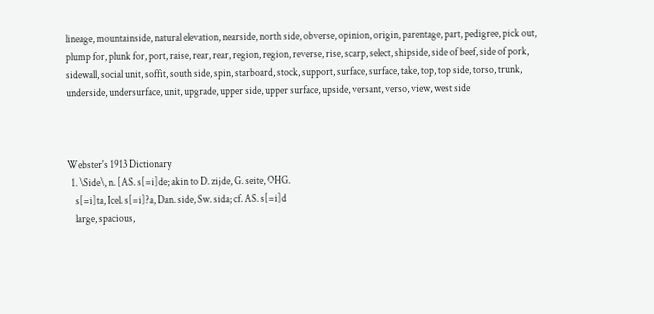lineage, mountainside, natural elevation, nearside, north side, obverse, opinion, origin, parentage, part, pedigree, pick out, plump for, plunk for, port, raise, rear, rear, region, region, reverse, rise, scarp, select, shipside, side of beef, side of pork, sidewall, social unit, soffit, south side, spin, starboard, stock, support, surface, surface, take, top, top side, torso, trunk, underside, undersurface, unit, upgrade, upper side, upper surface, upside, versant, verso, view, west side



Webster's 1913 Dictionary
  1. \Side\, n. [AS. s[=i]de; akin to D. zijde, G. seite, OHG.
    s[=i]ta, Icel. s[=i]?a, Dan. side, Sw. sida; cf. AS. s[=i]d
    large, spacious,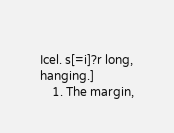Icel. s[=i]?r long, hanging.]
    1. The margin,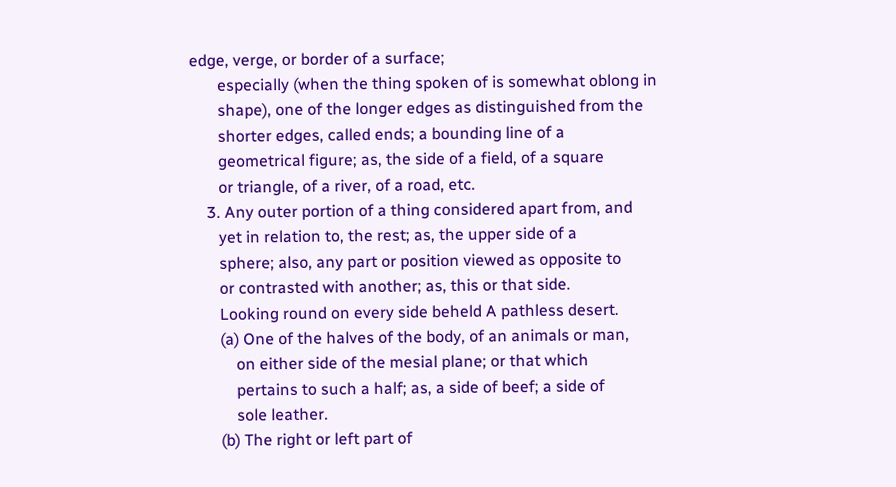edge, verge, or border of a surface;
       especially (when the thing spoken of is somewhat oblong in
       shape), one of the longer edges as distinguished from the
       shorter edges, called ends; a bounding line of a
       geometrical figure; as, the side of a field, of a square
       or triangle, of a river, of a road, etc.
    3. Any outer portion of a thing considered apart from, and
       yet in relation to, the rest; as, the upper side of a
       sphere; also, any part or position viewed as opposite to
       or contrasted with another; as, this or that side.
       Looking round on every side beheld A pathless desert.
       (a) One of the halves of the body, of an animals or man,
           on either side of the mesial plane; or that which
           pertains to such a half; as, a side of beef; a side of
           sole leather.
       (b) The right or left part of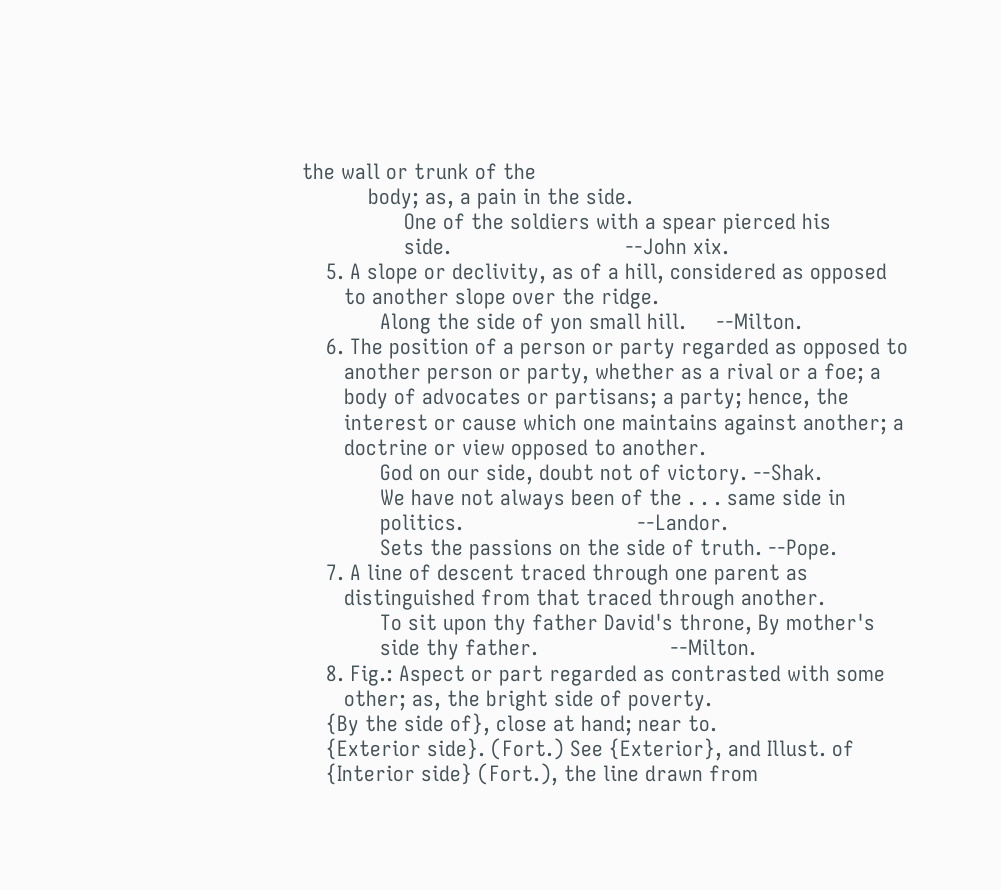the wall or trunk of the
           body; as, a pain in the side.
                 One of the soldiers with a spear pierced his
                 side.                             --John xix.
    5. A slope or declivity, as of a hill, considered as opposed
       to another slope over the ridge.
             Along the side of yon small hill.     --Milton.
    6. The position of a person or party regarded as opposed to
       another person or party, whether as a rival or a foe; a
       body of advocates or partisans; a party; hence, the
       interest or cause which one maintains against another; a
       doctrine or view opposed to another.
             God on our side, doubt not of victory. --Shak.
             We have not always been of the . . . same side in
             politics.                             --Landor.
             Sets the passions on the side of truth. --Pope.
    7. A line of descent traced through one parent as
       distinguished from that traced through another.
             To sit upon thy father David's throne, By mother's
             side thy father.                      --Milton.
    8. Fig.: Aspect or part regarded as contrasted with some
       other; as, the bright side of poverty.
    {By the side of}, close at hand; near to.
    {Exterior side}. (Fort.) See {Exterior}, and Illust. of
    {Interior side} (Fort.), the line drawn from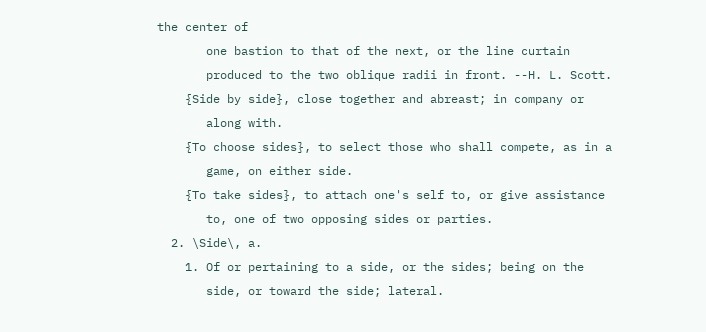the center of
       one bastion to that of the next, or the line curtain
       produced to the two oblique radii in front. --H. L. Scott.
    {Side by side}, close together and abreast; in company or
       along with.
    {To choose sides}, to select those who shall compete, as in a
       game, on either side.
    {To take sides}, to attach one's self to, or give assistance
       to, one of two opposing sides or parties.
  2. \Side\, a.
    1. Of or pertaining to a side, or the sides; being on the
       side, or toward the side; lateral.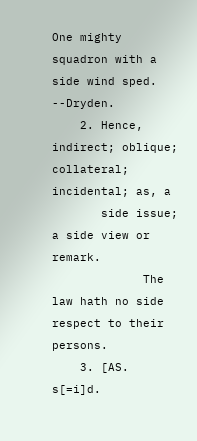One mighty squadron with a side wind sped. --Dryden.
    2. Hence, indirect; oblique; collateral; incidental; as, a
       side issue; a side view or remark.
             The law hath no side respect to their persons.
    3. [AS. s[=i]d.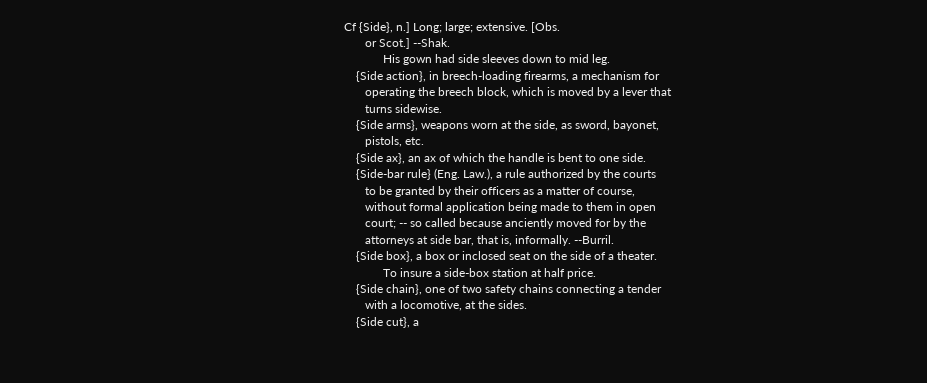Cf {Side}, n.] Long; large; extensive. [Obs.
       or Scot.] --Shak.
             His gown had side sleeves down to mid leg.
    {Side action}, in breech-loading firearms, a mechanism for
       operating the breech block, which is moved by a lever that
       turns sidewise.
    {Side arms}, weapons worn at the side, as sword, bayonet,
       pistols, etc.
    {Side ax}, an ax of which the handle is bent to one side.
    {Side-bar rule} (Eng. Law.), a rule authorized by the courts
       to be granted by their officers as a matter of course,
       without formal application being made to them in open
       court; -- so called because anciently moved for by the
       attorneys at side bar, that is, informally. --Burril.
    {Side box}, a box or inclosed seat on the side of a theater.
             To insure a side-box station at half price.
    {Side chain}, one of two safety chains connecting a tender
       with a locomotive, at the sides.
    {Side cut}, a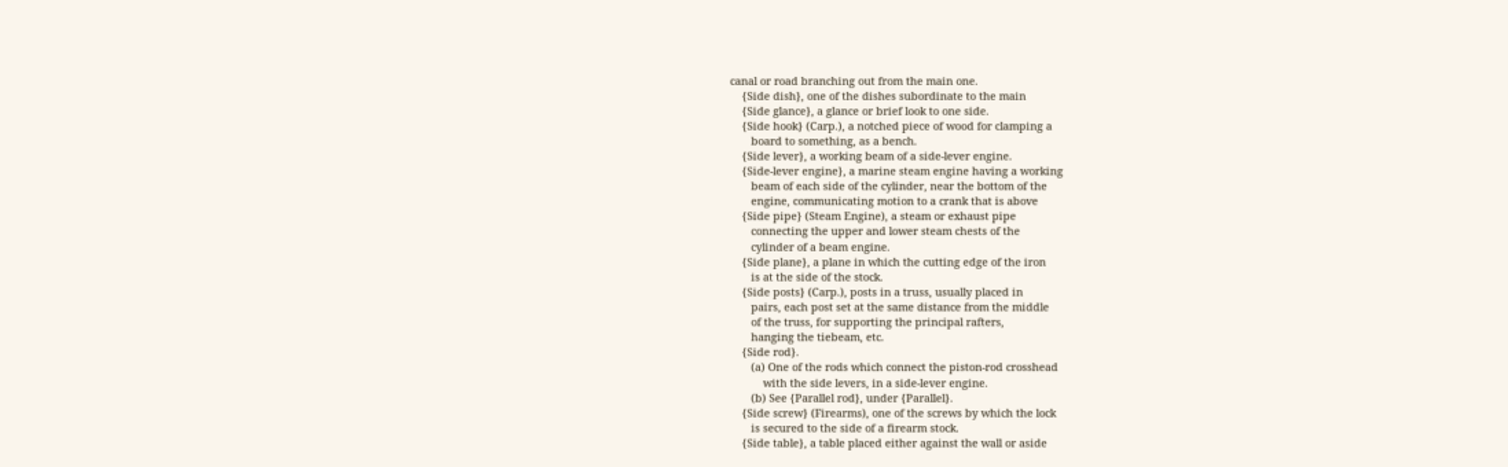canal or road branching out from the main one.
    {Side dish}, one of the dishes subordinate to the main
    {Side glance}, a glance or brief look to one side.
    {Side hook} (Carp.), a notched piece of wood for clamping a
       board to something, as a bench.
    {Side lever}, a working beam of a side-lever engine.
    {Side-lever engine}, a marine steam engine having a working
       beam of each side of the cylinder, near the bottom of the
       engine, communicating motion to a crank that is above
    {Side pipe} (Steam Engine), a steam or exhaust pipe
       connecting the upper and lower steam chests of the
       cylinder of a beam engine.
    {Side plane}, a plane in which the cutting edge of the iron
       is at the side of the stock.
    {Side posts} (Carp.), posts in a truss, usually placed in
       pairs, each post set at the same distance from the middle
       of the truss, for supporting the principal rafters,
       hanging the tiebeam, etc.
    {Side rod}.
       (a) One of the rods which connect the piston-rod crosshead
           with the side levers, in a side-lever engine.
       (b) See {Parallel rod}, under {Parallel}.
    {Side screw} (Firearms), one of the screws by which the lock
       is secured to the side of a firearm stock.
    {Side table}, a table placed either against the wall or aside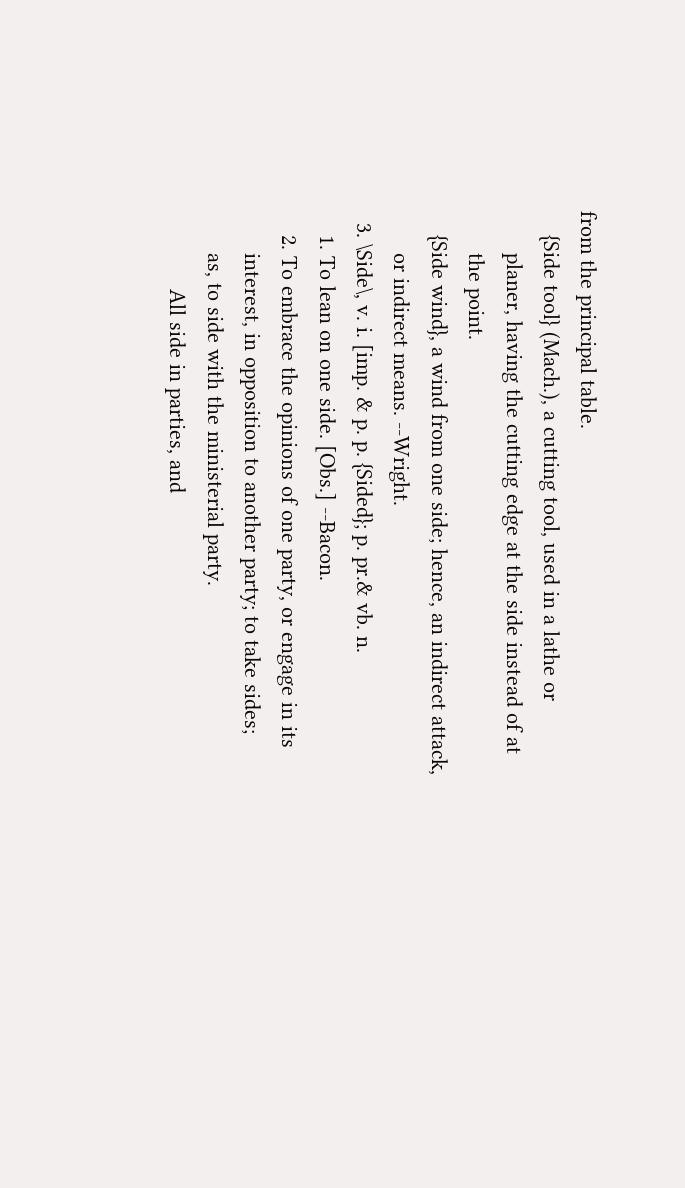from the principal table.
    {Side tool} (Mach.), a cutting tool, used in a lathe or
       planer, having the cutting edge at the side instead of at
       the point.
    {Side wind}, a wind from one side; hence, an indirect attack,
       or indirect means. --Wright.
  3. \Side\, v. i. [imp. & p. p. {Sided}; p. pr.& vb. n.
    1. To lean on one side. [Obs.] --Bacon.
    2. To embrace the opinions of one party, or engage in its
       interest, in opposition to another party; to take sides;
       as, to side with the ministerial party.
             All side in parties, and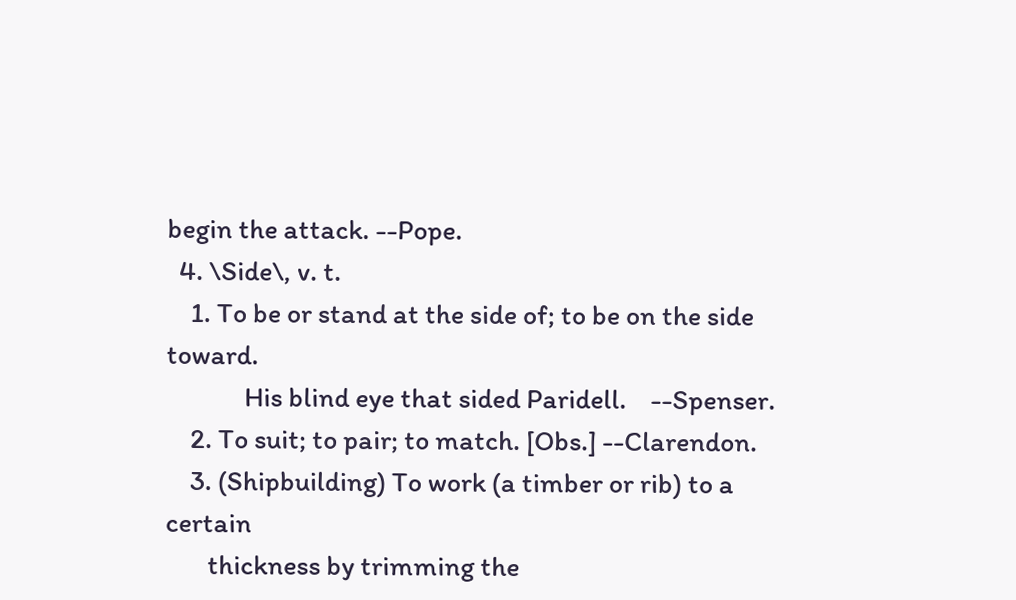begin the attack. --Pope.
  4. \Side\, v. t.
    1. To be or stand at the side of; to be on the side toward.
             His blind eye that sided Paridell.    --Spenser.
    2. To suit; to pair; to match. [Obs.] --Clarendon.
    3. (Shipbuilding) To work (a timber or rib) to a certain
       thickness by trimming the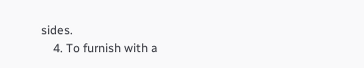sides.
    4. To furnish with a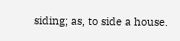siding; as, to side a house.